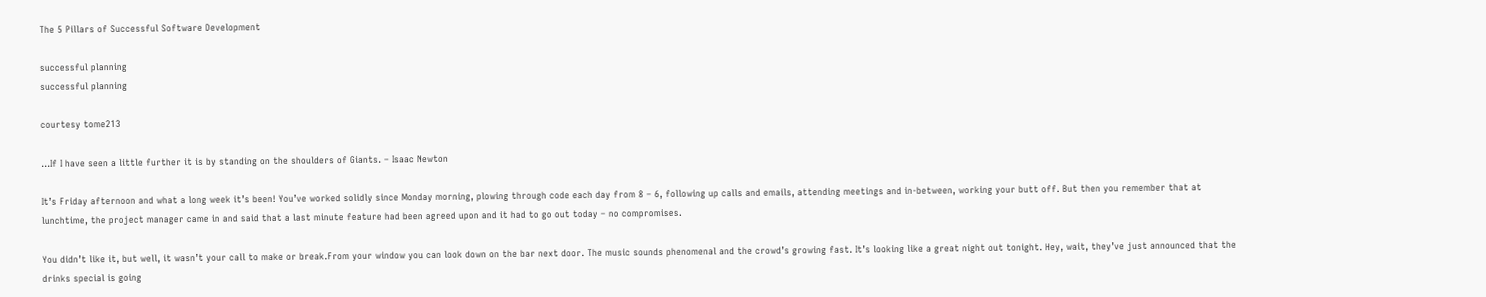The 5 Pillars of Successful Software Development

successful planning
successful planning

courtesy tome213

…If I have seen a little further it is by standing on the shoulders of Giants. – Isaac Newton

It’s Friday afternoon and what a long week it’s been! You’ve worked solidly since Monday morning, plowing through code each day from 8 – 6, following up calls and emails, attending meetings and in-between, working your butt off. But then you remember that at lunchtime, the project manager came in and said that a last minute feature had been agreed upon and it had to go out today – no compromises.

You didn’t like it, but well, it wasn’t your call to make or break.From your window you can look down on the bar next door. The music sounds phenomenal and the crowd’s growing fast. It’s looking like a great night out tonight. Hey, wait, they’ve just announced that the drinks special is going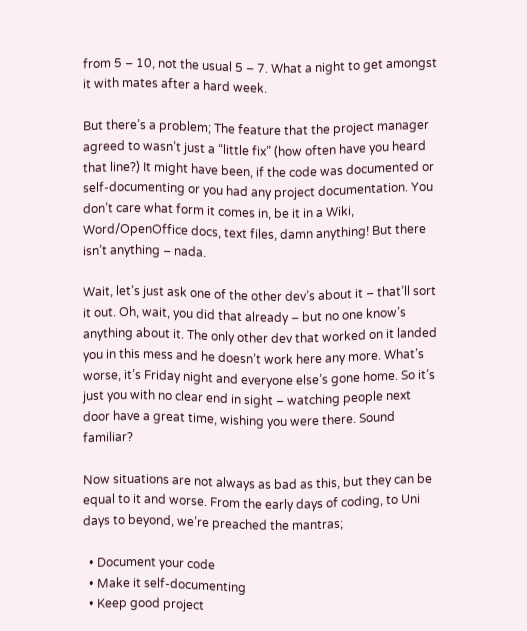from 5 – 10, not the usual 5 – 7. What a night to get amongst it with mates after a hard week.

But there’s a problem; The feature that the project manager agreed to wasn’t just a “little fix” (how often have you heard that line?) It might have been, if the code was documented or self-documenting or you had any project documentation. You don’t care what form it comes in, be it in a Wiki, Word/OpenOffice docs, text files, damn anything! But there isn’t anything – nada.

Wait, let’s just ask one of the other dev’s about it – that’ll sort it out. Oh, wait, you did that already – but no one know’s anything about it. The only other dev that worked on it landed you in this mess and he doesn’t work here any more. What’s worse, it’s Friday night and everyone else’s gone home. So it’s just you with no clear end in sight – watching people next door have a great time, wishing you were there. Sound familiar?

Now situations are not always as bad as this, but they can be equal to it and worse. From the early days of coding, to Uni days to beyond, we’re preached the mantras;

  • Document your code
  • Make it self-documenting
  • Keep good project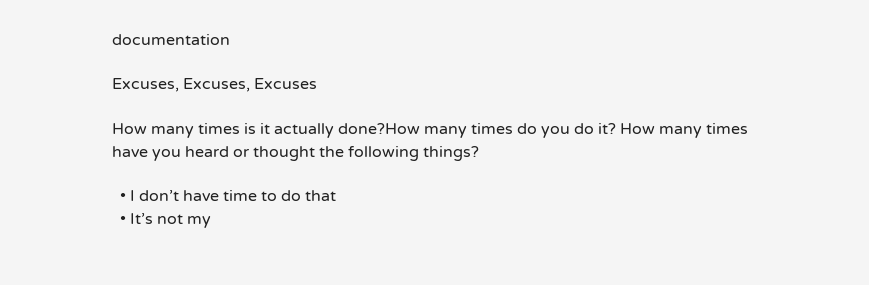documentation

Excuses, Excuses, Excuses

How many times is it actually done?How many times do you do it? How many times have you heard or thought the following things?

  • I don’t have time to do that
  • It’s not my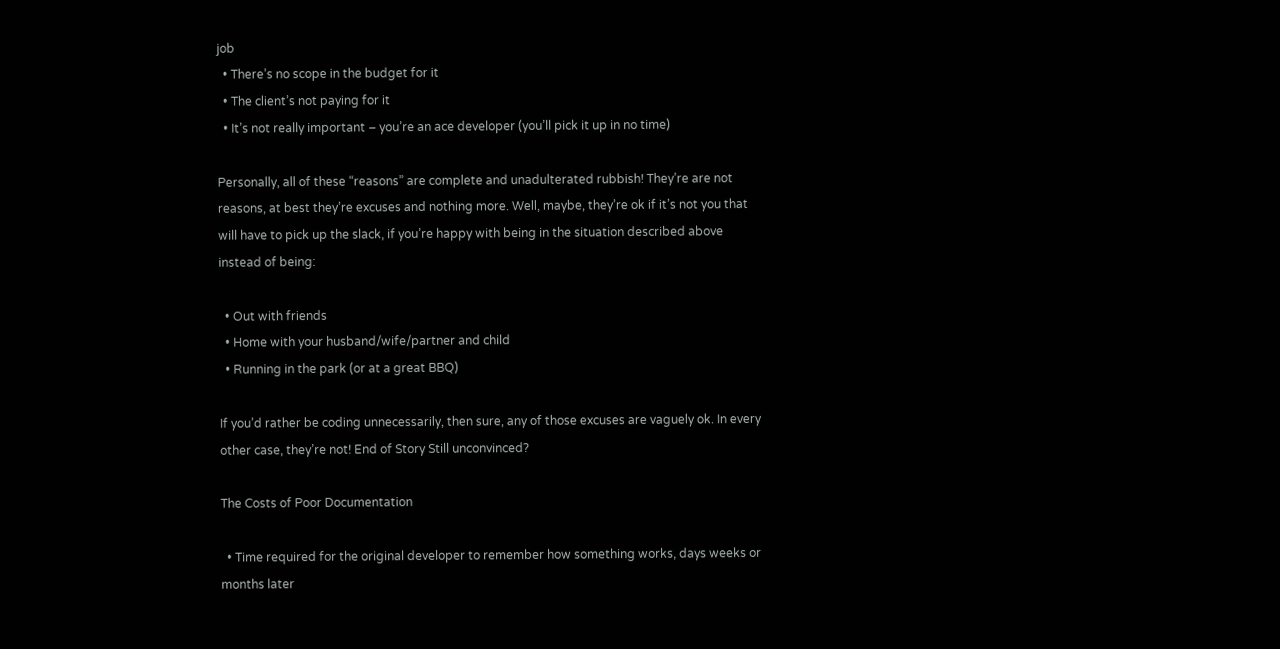job
  • There’s no scope in the budget for it
  • The client’s not paying for it
  • It’s not really important – you’re an ace developer (you’ll pick it up in no time)

Personally, all of these “reasons” are complete and unadulterated rubbish! They’re are not reasons, at best they’re excuses and nothing more. Well, maybe, they’re ok if it’s not you that will have to pick up the slack, if you’re happy with being in the situation described above instead of being:

  • Out with friends
  • Home with your husband/wife/partner and child
  • Running in the park (or at a great BBQ)

If you’d rather be coding unnecessarily, then sure, any of those excuses are vaguely ok. In every other case, they’re not! End of Story Still unconvinced?

The Costs of Poor Documentation

  • Time required for the original developer to remember how something works, days weeks or months later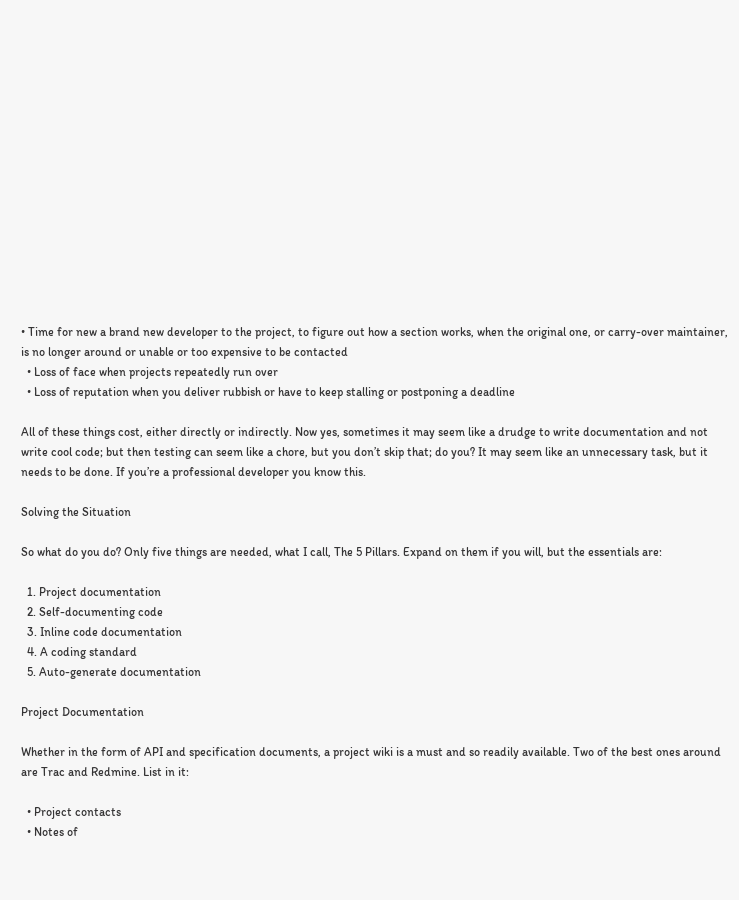• Time for new a brand new developer to the project, to figure out how a section works, when the original one, or carry-over maintainer, is no longer around or unable or too expensive to be contacted
  • Loss of face when projects repeatedly run over
  • Loss of reputation when you deliver rubbish or have to keep stalling or postponing a deadline

All of these things cost, either directly or indirectly. Now yes, sometimes it may seem like a drudge to write documentation and not write cool code; but then testing can seem like a chore, but you don’t skip that; do you? It may seem like an unnecessary task, but it needs to be done. If you’re a professional developer you know this.

Solving the Situation

So what do you do? Only five things are needed, what I call, The 5 Pillars. Expand on them if you will, but the essentials are:

  1. Project documentation
  2. Self-documenting code
  3. Inline code documentation
  4. A coding standard
  5. Auto-generate documentation

Project Documentation

Whether in the form of API and specification documents, a project wiki is a must and so readily available. Two of the best ones around are Trac and Redmine. List in it:

  • Project contacts
  • Notes of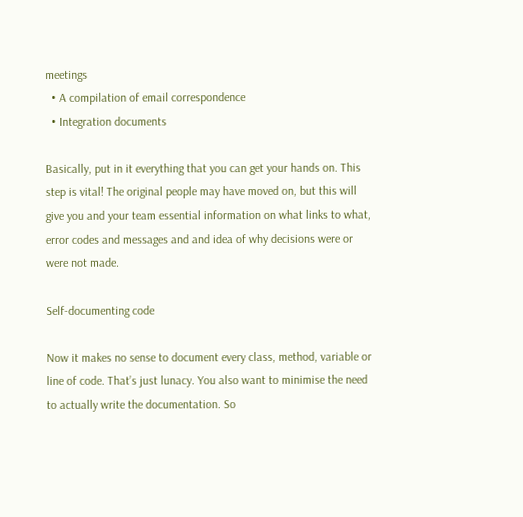meetings
  • A compilation of email correspondence
  • Integration documents

Basically, put in it everything that you can get your hands on. This step is vital! The original people may have moved on, but this will give you and your team essential information on what links to what, error codes and messages and and idea of why decisions were or were not made.

Self-documenting code

Now it makes no sense to document every class, method, variable or line of code. That’s just lunacy. You also want to minimise the need to actually write the documentation. So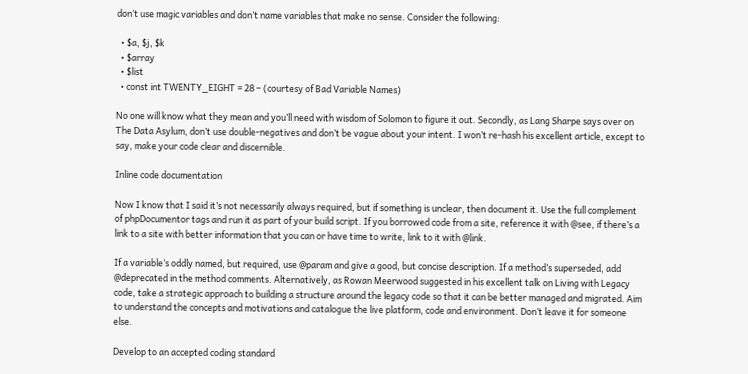don’t use magic variables and don’t name variables that make no sense. Consider the following:

  • $a, $j, $k
  • $array
  • $list
  • const int TWENTY_EIGHT = 28 – (courtesy of Bad Variable Names)

No one will know what they mean and you’ll need with wisdom of Solomon to figure it out. Secondly, as Lang Sharpe says over on The Data Asylum, don’t use double-negatives and don’t be vague about your intent. I won’t re-hash his excellent article, except to say, make your code clear and discernible.

Inline code documentation

Now I know that I said it’s not necessarily always required, but if something is unclear, then document it. Use the full complement of phpDocumentor tags and run it as part of your build script. If you borrowed code from a site, reference it with @see, if there’s a link to a site with better information that you can or have time to write, link to it with @link.

If a variable’s oddly named, but required, use @param and give a good, but concise description. If a method’s superseded, add @deprecated in the method comments. Alternatively, as Rowan Meerwood suggested in his excellent talk on Living with Legacy code, take a strategic approach to building a structure around the legacy code so that it can be better managed and migrated. Aim to understand the concepts and motivations and catalogue the live platform, code and environment. Don’t leave it for someone else.

Develop to an accepted coding standard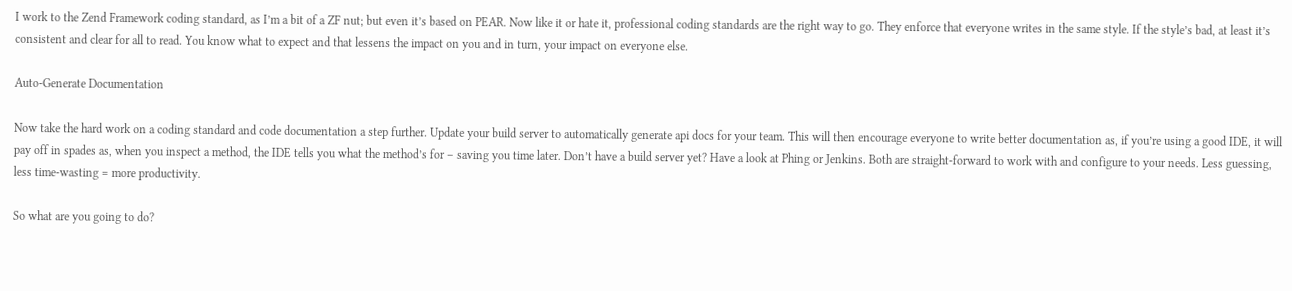I work to the Zend Framework coding standard, as I’m a bit of a ZF nut; but even it’s based on PEAR. Now like it or hate it, professional coding standards are the right way to go. They enforce that everyone writes in the same style. If the style’s bad, at least it’s consistent and clear for all to read. You know what to expect and that lessens the impact on you and in turn, your impact on everyone else.

Auto-Generate Documentation

Now take the hard work on a coding standard and code documentation a step further. Update your build server to automatically generate api docs for your team. This will then encourage everyone to write better documentation as, if you’re using a good IDE, it will pay off in spades as, when you inspect a method, the IDE tells you what the method’s for – saving you time later. Don’t have a build server yet? Have a look at Phing or Jenkins. Both are straight-forward to work with and configure to your needs. Less guessing, less time-wasting = more productivity.

So what are you going to do?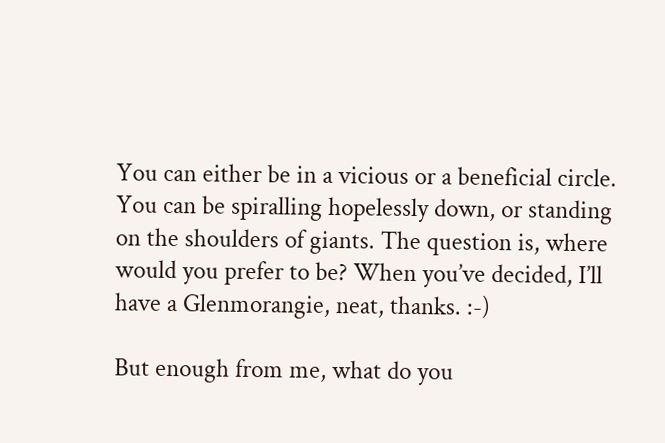You can either be in a vicious or a beneficial circle. You can be spiralling hopelessly down, or standing on the shoulders of giants. The question is, where would you prefer to be? When you’ve decided, I’ll have a Glenmorangie, neat, thanks. :-)

But enough from me, what do you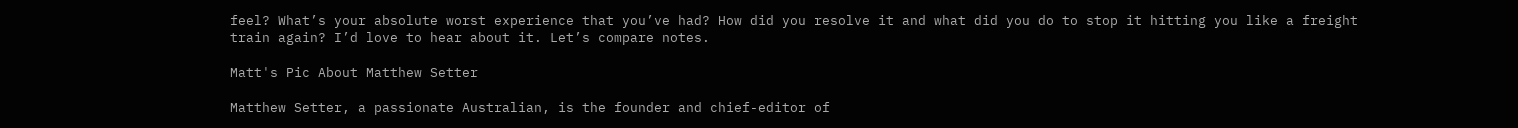feel? What’s your absolute worst experience that you’ve had? How did you resolve it and what did you do to stop it hitting you like a freight train again? I’d love to hear about it. Let’s compare notes.

Matt's Pic About Matthew Setter

Matthew Setter, a passionate Australian, is the founder and chief-editor of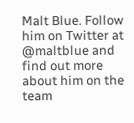Malt Blue. Follow him on Twitter at @maltblue and find out more about him on the team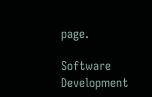page.

Software Development